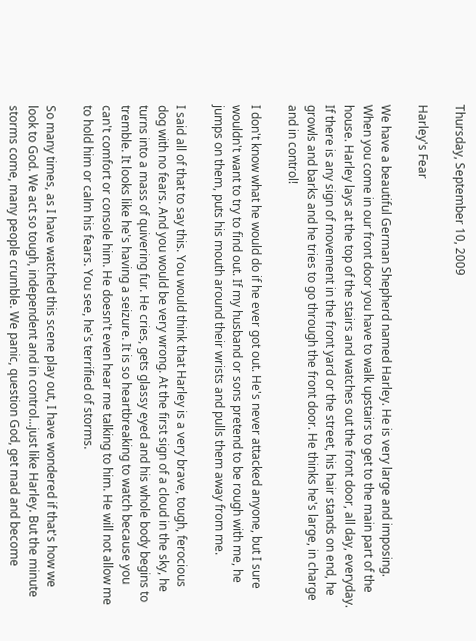Thursday, September 10, 2009

Harley's Fear

We have a beautiful German Shepherd named Harley. He is very large and imposing. When you come in our front door you have to walk upstairs to get to the main part of the house. Harley lays at the top of the stairs and watches out the front door, all day, everyday. If there is any sign of movement in the front yard or the street, his hair stands on end, he growls and barks and he tries to go through the front door. He thinks he's large, in charge and in control!

I don't know what he would do if he ever got out. He's never attacked anyone, but I sure wouldn't want to try to find out. If my husband or sons pretend to be rough with me, he jumps on them, puts his mouth around their wrists and pulls them away from me.

I said all of that to say this. You would think that Harley is a very brave, tough, ferocious dog with no fears. And you would be very wrong. At the first sign of a cloud in the sky, he turns into a mass of quivering fur. He cries, gets glassy eyed and his whole body begins to tremble. It looks like he's having a seizure. It is so heartbreaking to watch because you can't comfort or console him. He doesn't even hear me talking to him. He will not allow me to hold him or calm his fears. You see, he's terrified of storms.

So many times, as I have watched this scene play out, I have wondered if that's how we look to God. We act so tough, independent and in control...just like Harley. But the minute storms come, many people crumble. We panic, question God, get mad and become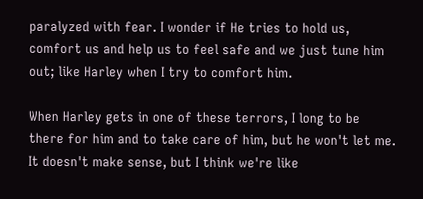paralyzed with fear. I wonder if He tries to hold us, comfort us and help us to feel safe and we just tune him out; like Harley when I try to comfort him.

When Harley gets in one of these terrors, I long to be there for him and to take care of him, but he won't let me. It doesn't make sense, but I think we're like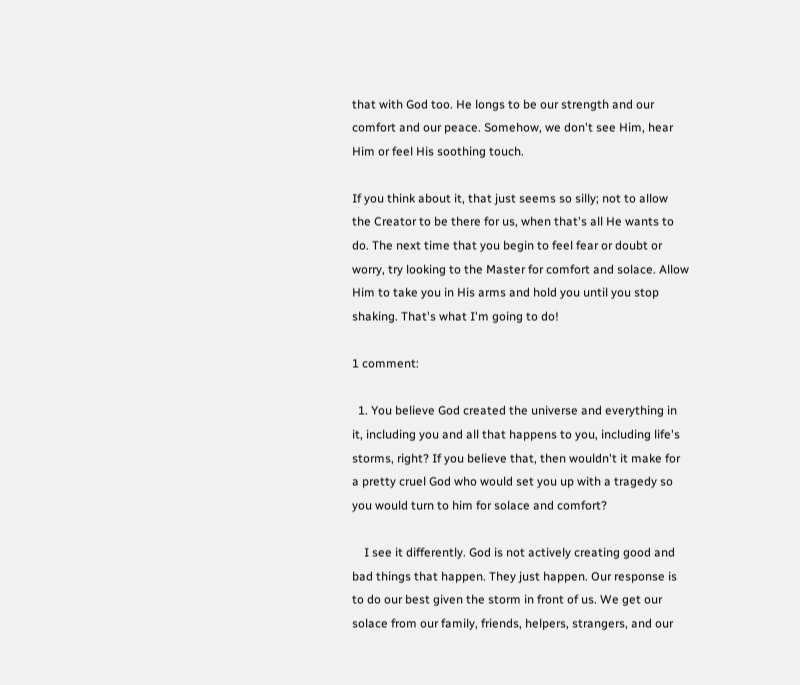that with God too. He longs to be our strength and our comfort and our peace. Somehow, we don't see Him, hear Him or feel His soothing touch.

If you think about it, that just seems so silly; not to allow the Creator to be there for us, when that's all He wants to do. The next time that you begin to feel fear or doubt or worry, try looking to the Master for comfort and solace. Allow Him to take you in His arms and hold you until you stop shaking. That's what I'm going to do!

1 comment:

  1. You believe God created the universe and everything in it, including you and all that happens to you, including life's storms, right? If you believe that, then wouldn't it make for a pretty cruel God who would set you up with a tragedy so you would turn to him for solace and comfort?

    I see it differently. God is not actively creating good and bad things that happen. They just happen. Our response is to do our best given the storm in front of us. We get our solace from our family, friends, helpers, strangers, and our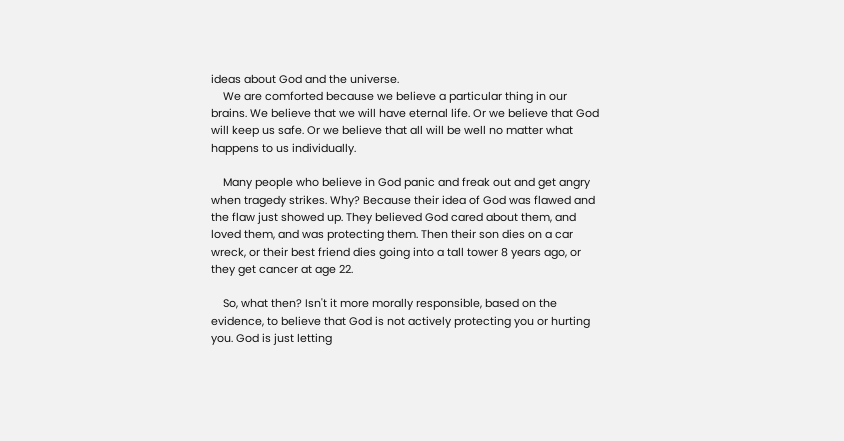ideas about God and the universe.
    We are comforted because we believe a particular thing in our brains. We believe that we will have eternal life. Or we believe that God will keep us safe. Or we believe that all will be well no matter what happens to us individually.

    Many people who believe in God panic and freak out and get angry when tragedy strikes. Why? Because their idea of God was flawed and the flaw just showed up. They believed God cared about them, and loved them, and was protecting them. Then their son dies on a car wreck, or their best friend dies going into a tall tower 8 years ago, or they get cancer at age 22.

    So, what then? Isn't it more morally responsible, based on the evidence, to believe that God is not actively protecting you or hurting you. God is just letting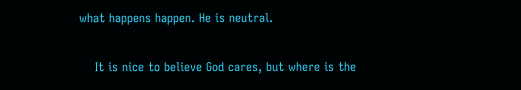what happens happen. He is neutral.

    It is nice to believe God cares, but where is the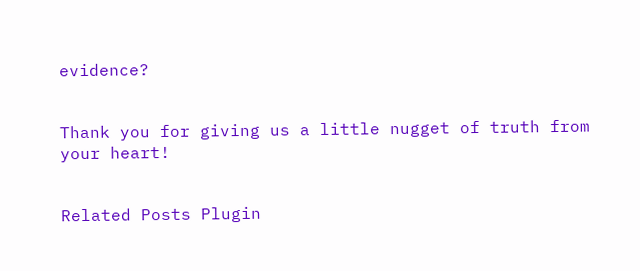evidence?


Thank you for giving us a little nugget of truth from your heart!


Related Posts Plugin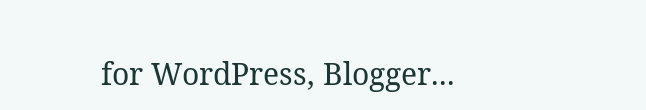for WordPress, Blogger...